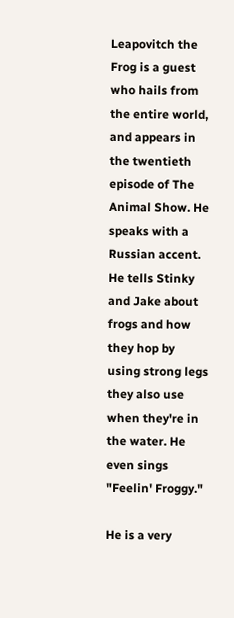Leapovitch the Frog is a guest who hails from the entire world, and appears in the twentieth episode of The Animal Show. He speaks with a Russian accent. He tells Stinky and Jake about frogs and how they hop by using strong legs they also use when they're in the water. He even sings "Feelin' Froggy."

He is a very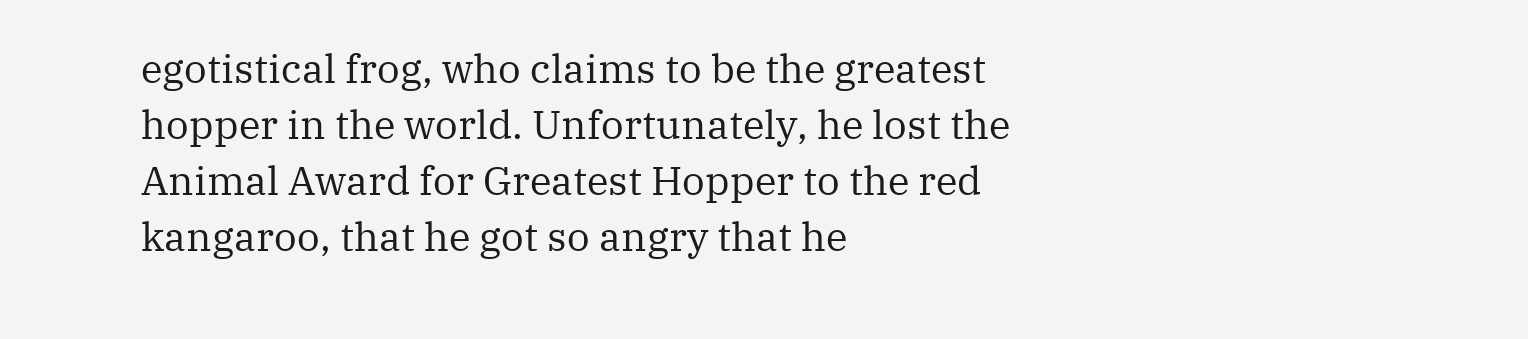egotistical frog, who claims to be the greatest hopper in the world. Unfortunately, he lost the Animal Award for Greatest Hopper to the red kangaroo, that he got so angry that he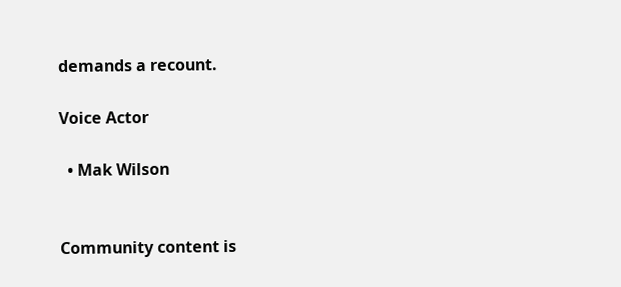demands a recount.

Voice Actor

  • Mak Wilson


Community content is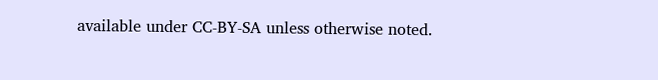available under CC-BY-SA unless otherwise noted.